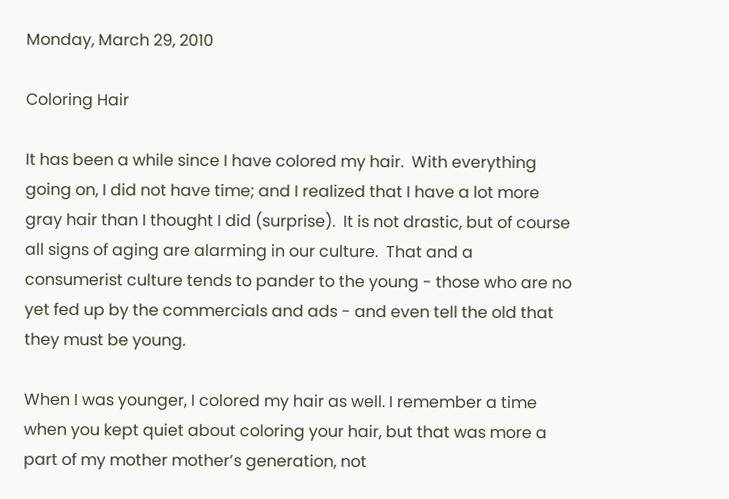Monday, March 29, 2010

Coloring Hair

It has been a while since I have colored my hair.  With everything going on, I did not have time; and I realized that I have a lot more gray hair than I thought I did (surprise).  It is not drastic, but of course all signs of aging are alarming in our culture.  That and a consumerist culture tends to pander to the young - those who are no yet fed up by the commercials and ads - and even tell the old that they must be young.

When I was younger, I colored my hair as well. I remember a time when you kept quiet about coloring your hair, but that was more a part of my mother mother’s generation, not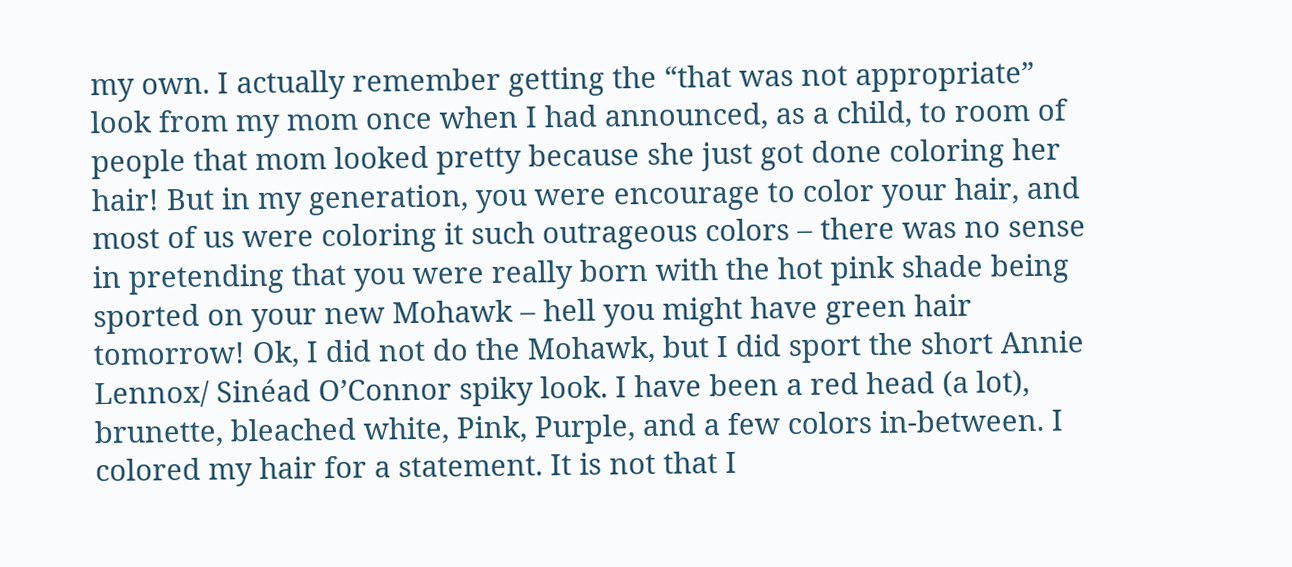my own. I actually remember getting the “that was not appropriate” look from my mom once when I had announced, as a child, to room of people that mom looked pretty because she just got done coloring her hair! But in my generation, you were encourage to color your hair, and most of us were coloring it such outrageous colors – there was no sense in pretending that you were really born with the hot pink shade being sported on your new Mohawk – hell you might have green hair tomorrow! Ok, I did not do the Mohawk, but I did sport the short Annie Lennox/ Sinéad O’Connor spiky look. I have been a red head (a lot), brunette, bleached white, Pink, Purple, and a few colors in-between. I colored my hair for a statement. It is not that I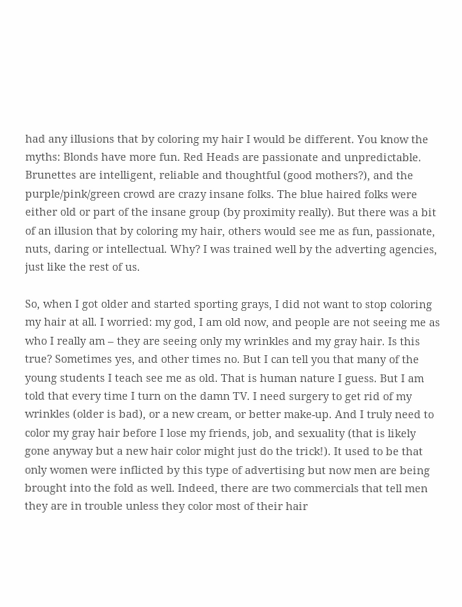had any illusions that by coloring my hair I would be different. You know the myths: Blonds have more fun. Red Heads are passionate and unpredictable. Brunettes are intelligent, reliable and thoughtful (good mothers?), and the purple/pink/green crowd are crazy insane folks. The blue haired folks were either old or part of the insane group (by proximity really). But there was a bit of an illusion that by coloring my hair, others would see me as fun, passionate, nuts, daring or intellectual. Why? I was trained well by the adverting agencies, just like the rest of us.

So, when I got older and started sporting grays, I did not want to stop coloring my hair at all. I worried: my god, I am old now, and people are not seeing me as who I really am – they are seeing only my wrinkles and my gray hair. Is this true? Sometimes yes, and other times no. But I can tell you that many of the young students I teach see me as old. That is human nature I guess. But I am told that every time I turn on the damn TV. I need surgery to get rid of my wrinkles (older is bad), or a new cream, or better make-up. And I truly need to color my gray hair before I lose my friends, job, and sexuality (that is likely gone anyway but a new hair color might just do the trick!). It used to be that only women were inflicted by this type of advertising but now men are being brought into the fold as well. Indeed, there are two commercials that tell men they are in trouble unless they color most of their hair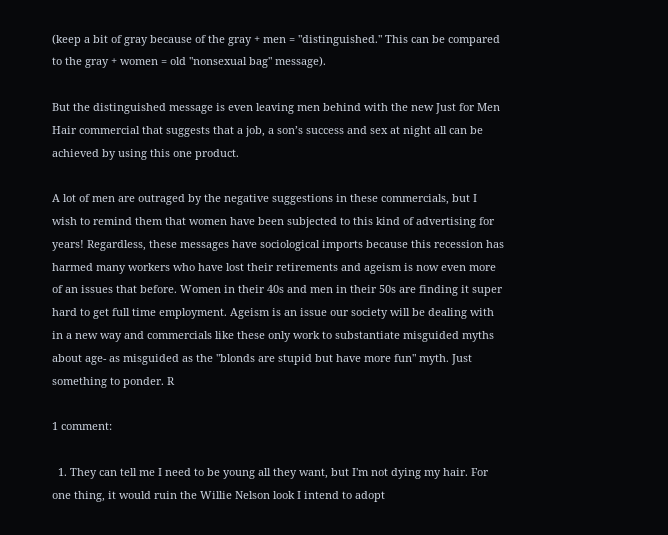(keep a bit of gray because of the gray + men = "distinguished." This can be compared to the gray + women = old "nonsexual bag" message).

But the distinguished message is even leaving men behind with the new Just for Men Hair commercial that suggests that a job, a son’s success and sex at night all can be achieved by using this one product.

A lot of men are outraged by the negative suggestions in these commercials, but I wish to remind them that women have been subjected to this kind of advertising for years! Regardless, these messages have sociological imports because this recession has harmed many workers who have lost their retirements and ageism is now even more of an issues that before. Women in their 40s and men in their 50s are finding it super hard to get full time employment. Ageism is an issue our society will be dealing with in a new way and commercials like these only work to substantiate misguided myths about age- as misguided as the "blonds are stupid but have more fun" myth. Just something to ponder. R

1 comment:

  1. They can tell me I need to be young all they want, but I'm not dying my hair. For one thing, it would ruin the Willie Nelson look I intend to adopt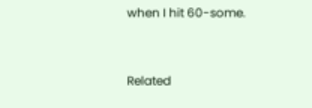when I hit 60-some.


Related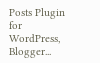Posts Plugin for WordPress, Blogger...